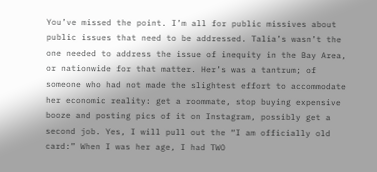You’ve missed the point. I’m all for public missives about public issues that need to be addressed. Talia’s wasn’t the one needed to address the issue of inequity in the Bay Area, or nationwide for that matter. Her’s was a tantrum; of someone who had not made the slightest effort to accommodate her economic reality: get a roommate, stop buying expensive booze and posting pics of it on Instagram, possibly get a second job. Yes, I will pull out the “I am officially old card:” When I was her age, I had TWO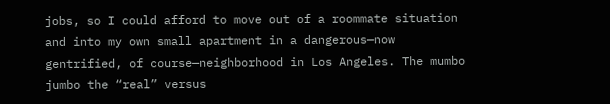jobs, so I could afford to move out of a roommate situation and into my own small apartment in a dangerous—now gentrified, of course—neighborhood in Los Angeles. The mumbo jumbo the “real” versus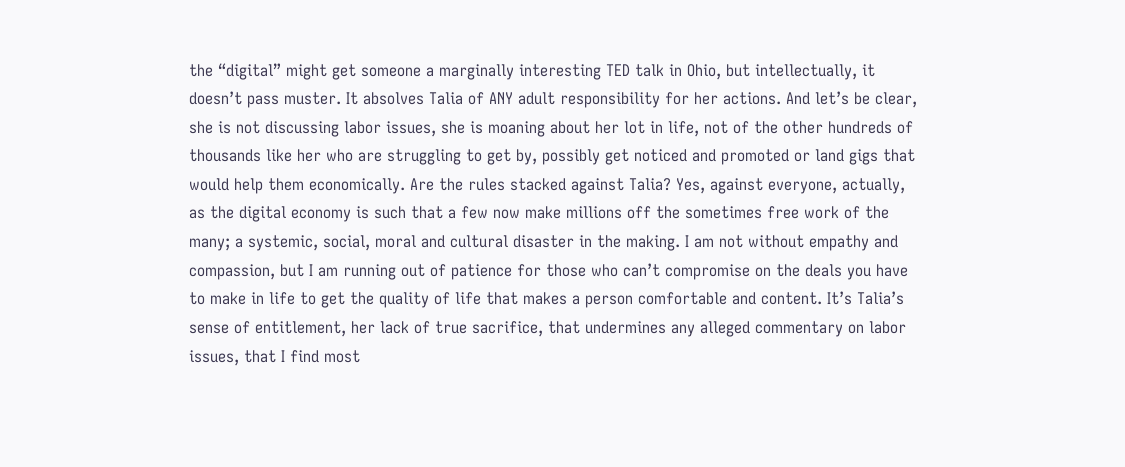the “digital” might get someone a marginally interesting TED talk in Ohio, but intellectually, it doesn’t pass muster. It absolves Talia of ANY adult responsibility for her actions. And let’s be clear, she is not discussing labor issues, she is moaning about her lot in life, not of the other hundreds of thousands like her who are struggling to get by, possibly get noticed and promoted or land gigs that would help them economically. Are the rules stacked against Talia? Yes, against everyone, actually, as the digital economy is such that a few now make millions off the sometimes free work of the many; a systemic, social, moral and cultural disaster in the making. I am not without empathy and compassion, but I am running out of patience for those who can’t compromise on the deals you have to make in life to get the quality of life that makes a person comfortable and content. It’s Talia’s sense of entitlement, her lack of true sacrifice, that undermines any alleged commentary on labor issues, that I find most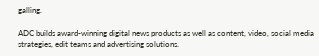galling.

ADC builds award-winning digital news products as well as content, video, social media strategies, edit teams and advertising solutions.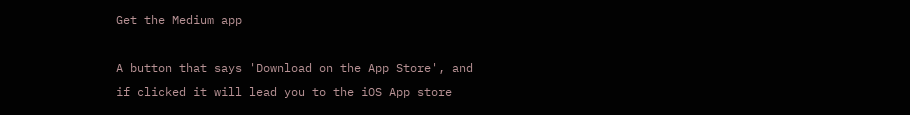Get the Medium app

A button that says 'Download on the App Store', and if clicked it will lead you to the iOS App store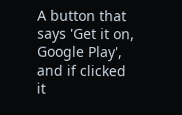A button that says 'Get it on, Google Play', and if clicked it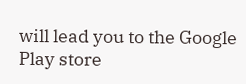will lead you to the Google Play store